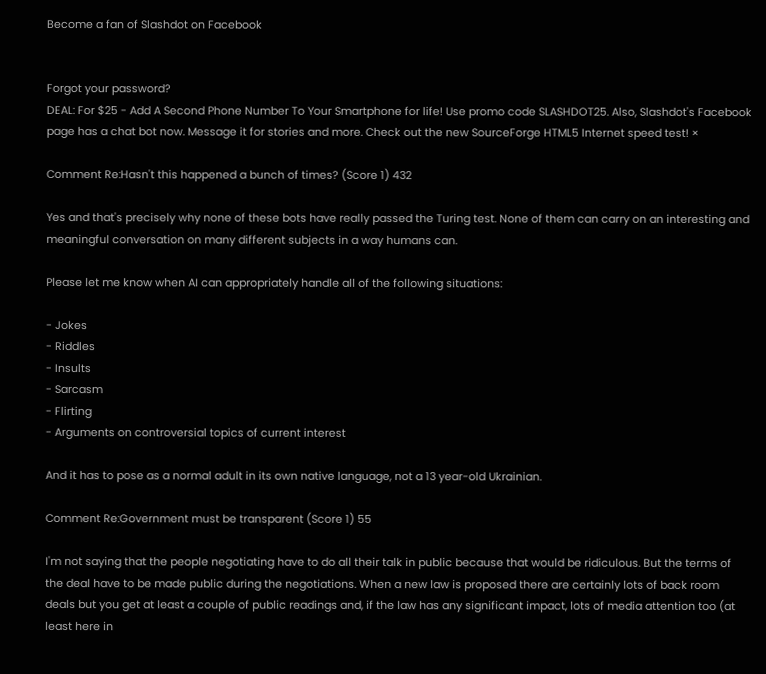Become a fan of Slashdot on Facebook


Forgot your password?
DEAL: For $25 - Add A Second Phone Number To Your Smartphone for life! Use promo code SLASHDOT25. Also, Slashdot's Facebook page has a chat bot now. Message it for stories and more. Check out the new SourceForge HTML5 Internet speed test! ×

Comment Re:Hasn't this happened a bunch of times? (Score 1) 432

Yes and that's precisely why none of these bots have really passed the Turing test. None of them can carry on an interesting and meaningful conversation on many different subjects in a way humans can.

Please let me know when AI can appropriately handle all of the following situations:

- Jokes
- Riddles
- Insults
- Sarcasm
- Flirting
- Arguments on controversial topics of current interest

And it has to pose as a normal adult in its own native language, not a 13 year-old Ukrainian.

Comment Re:Government must be transparent (Score 1) 55

I'm not saying that the people negotiating have to do all their talk in public because that would be ridiculous. But the terms of the deal have to be made public during the negotiations. When a new law is proposed there are certainly lots of back room deals but you get at least a couple of public readings and, if the law has any significant impact, lots of media attention too (at least here in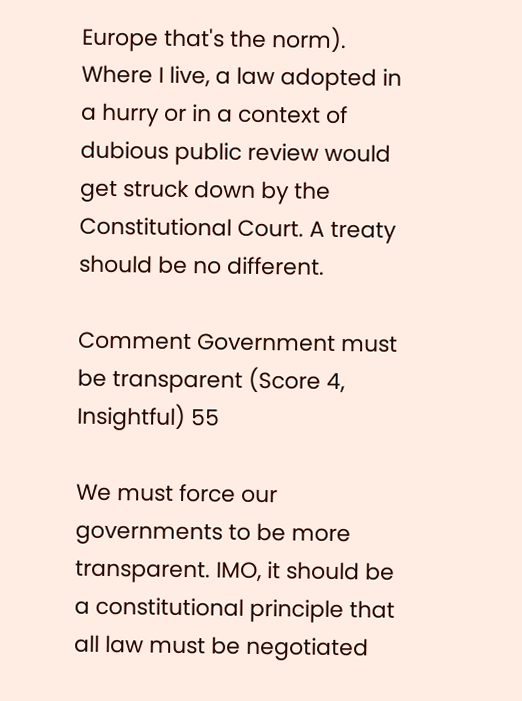Europe that's the norm). Where I live, a law adopted in a hurry or in a context of dubious public review would get struck down by the Constitutional Court. A treaty should be no different.

Comment Government must be transparent (Score 4, Insightful) 55

We must force our governments to be more transparent. IMO, it should be a constitutional principle that all law must be negotiated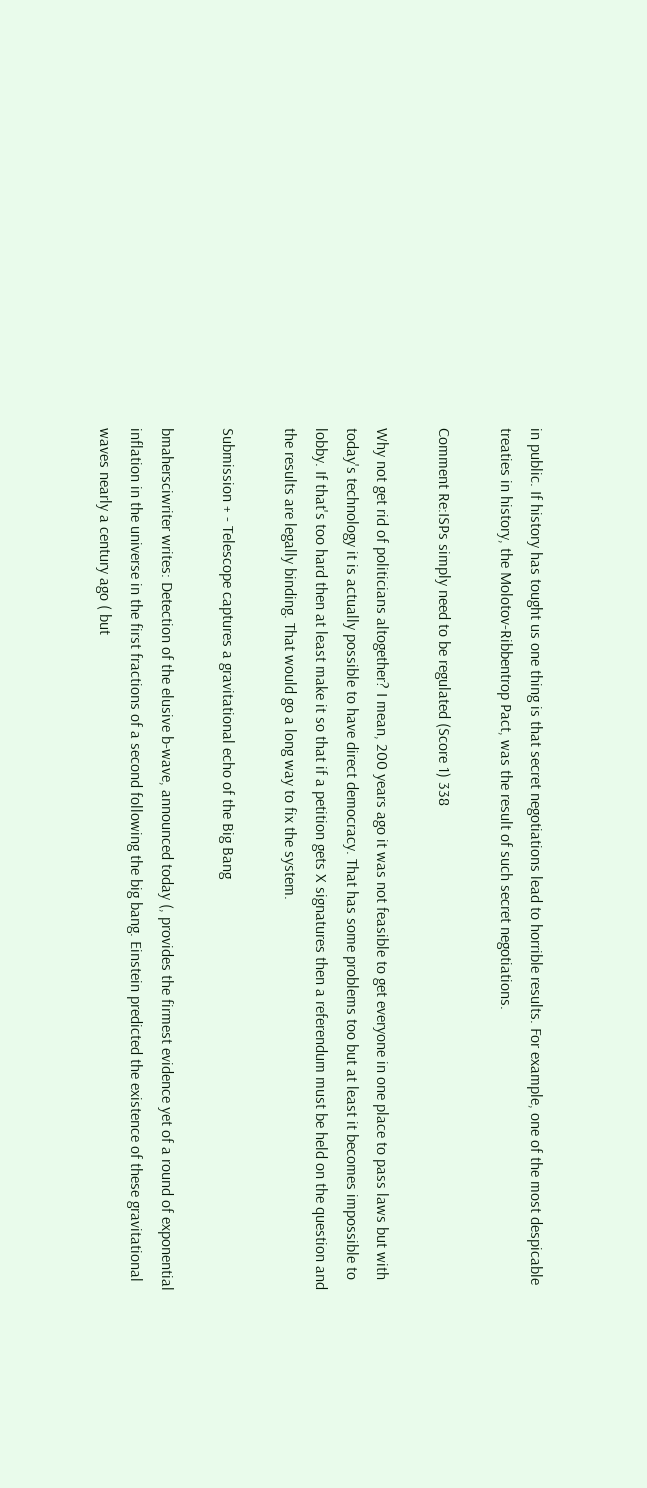in public. If history has tought us one thing is that secret negotiations lead to horrible results. For example, one of the most despicable treaties in history, the Molotov-Ribbentrop Pact, was the result of such secret negotiations.

Comment Re:ISPs simply need to be regulated (Score 1) 338

Why not get rid of politicians altogether? I mean, 200 years ago it was not feasible to get everyone in one place to pass laws but with today's technology it is actually possible to have direct democracy. That has some problems too but at least it becomes impossible to lobby. If that's too hard then at least make it so that if a petition gets X signatures then a referendum must be held on the question and the results are legally binding. That would go a long way to fix the system.

Submission + - Telescope captures a gravitational echo of the Big Bang

bmahersciwriter writes: Detection of the elusive b-wave, announced today (, provides the firmest evidence yet of a round of exponential inflation in the universe in the first fractions of a second following the big bang. Einstein predicted the existence of these gravitational waves nearly a century ago ( but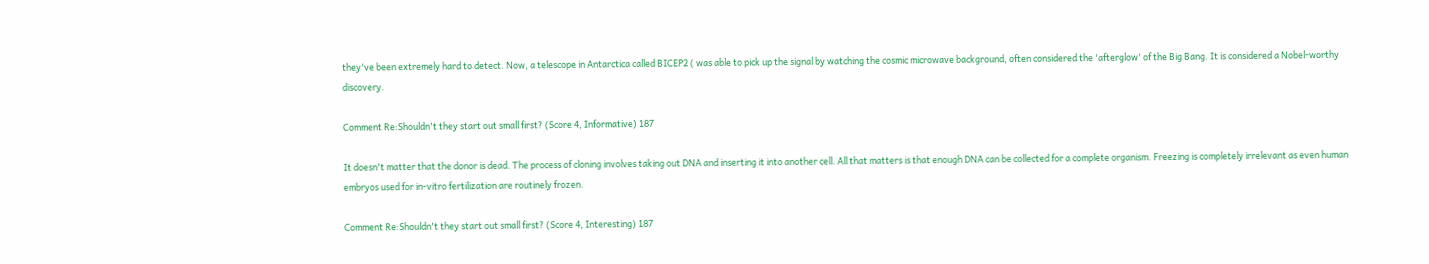they've been extremely hard to detect. Now, a telescope in Antarctica called BICEP2 ( was able to pick up the signal by watching the cosmic microwave background, often considered the 'afterglow' of the Big Bang. It is considered a Nobel-worthy discovery.

Comment Re:Shouldn't they start out small first? (Score 4, Informative) 187

It doesn't matter that the donor is dead. The process of cloning involves taking out DNA and inserting it into another cell. All that matters is that enough DNA can be collected for a complete organism. Freezing is completely irrelevant as even human embryos used for in-vitro fertilization are routinely frozen.

Comment Re:Shouldn't they start out small first? (Score 4, Interesting) 187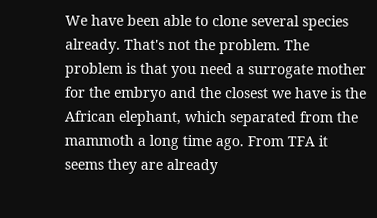We have been able to clone several species already. That's not the problem. The problem is that you need a surrogate mother for the embryo and the closest we have is the African elephant, which separated from the mammoth a long time ago. From TFA it seems they are already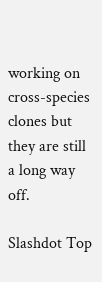working on cross-species clones but they are still a long way off.

Slashdot Top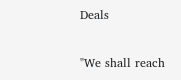Deals

"We shall reach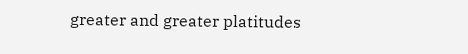greater and greater platitudes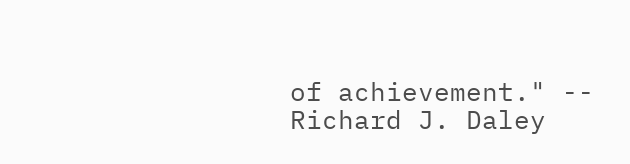of achievement." -- Richard J. Daley